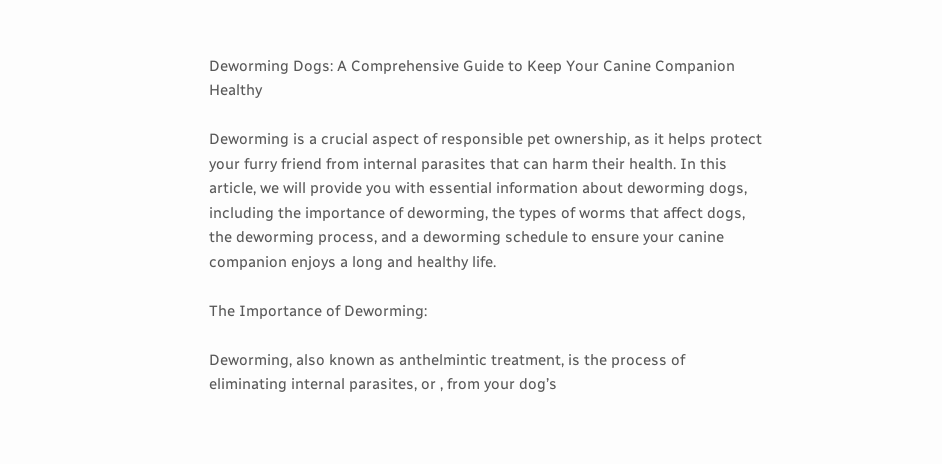Deworming Dogs: A Comprehensive Guide to Keep Your Canine Companion Healthy

Deworming is a crucial aspect of responsible pet ownership, as it helps protect your furry friend from internal parasites that can harm their health. In this article, we will provide you with essential information about deworming dogs, including the importance of deworming, the types of worms that affect dogs, the deworming process, and a deworming schedule to ensure your canine companion enjoys a long and healthy life.

The Importance of Deworming:

Deworming, also known as anthelmintic treatment, is the process of eliminating internal parasites, or , from your dog’s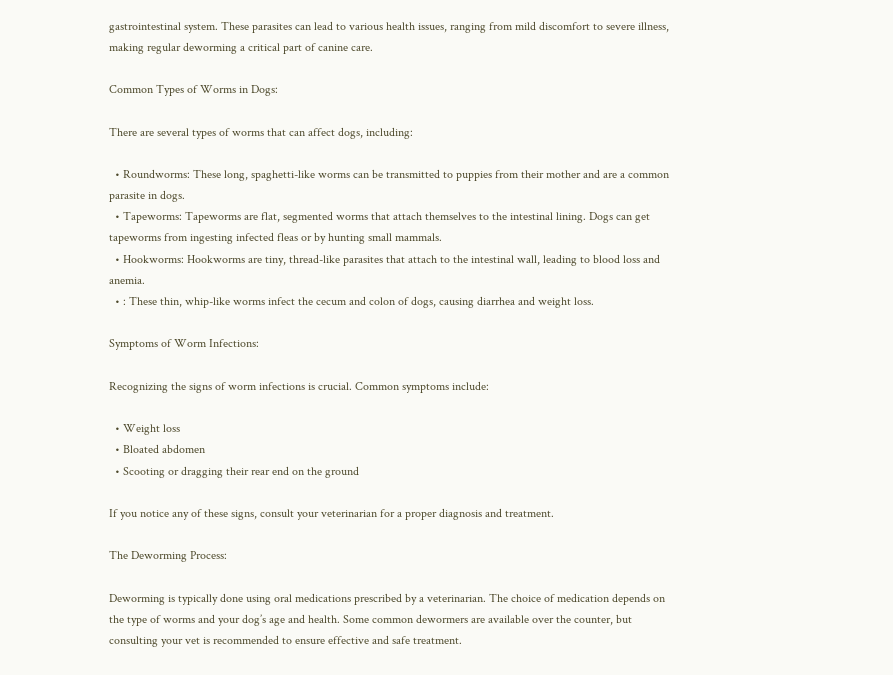gastrointestinal system. These parasites can lead to various health issues, ranging from mild discomfort to severe illness, making regular deworming a critical part of canine care.

Common Types of Worms in Dogs:

There are several types of worms that can affect dogs, including:

  • Roundworms: These long, spaghetti-like worms can be transmitted to puppies from their mother and are a common parasite in dogs.
  • Tapeworms: Tapeworms are flat, segmented worms that attach themselves to the intestinal lining. Dogs can get tapeworms from ingesting infected fleas or by hunting small mammals.
  • Hookworms: Hookworms are tiny, thread-like parasites that attach to the intestinal wall, leading to blood loss and anemia.
  • : These thin, whip-like worms infect the cecum and colon of dogs, causing diarrhea and weight loss.

Symptoms of Worm Infections:

Recognizing the signs of worm infections is crucial. Common symptoms include:

  • Weight loss
  • Bloated abdomen
  • Scooting or dragging their rear end on the ground

If you notice any of these signs, consult your veterinarian for a proper diagnosis and treatment.

The Deworming Process:

Deworming is typically done using oral medications prescribed by a veterinarian. The choice of medication depends on the type of worms and your dog’s age and health. Some common dewormers are available over the counter, but consulting your vet is recommended to ensure effective and safe treatment.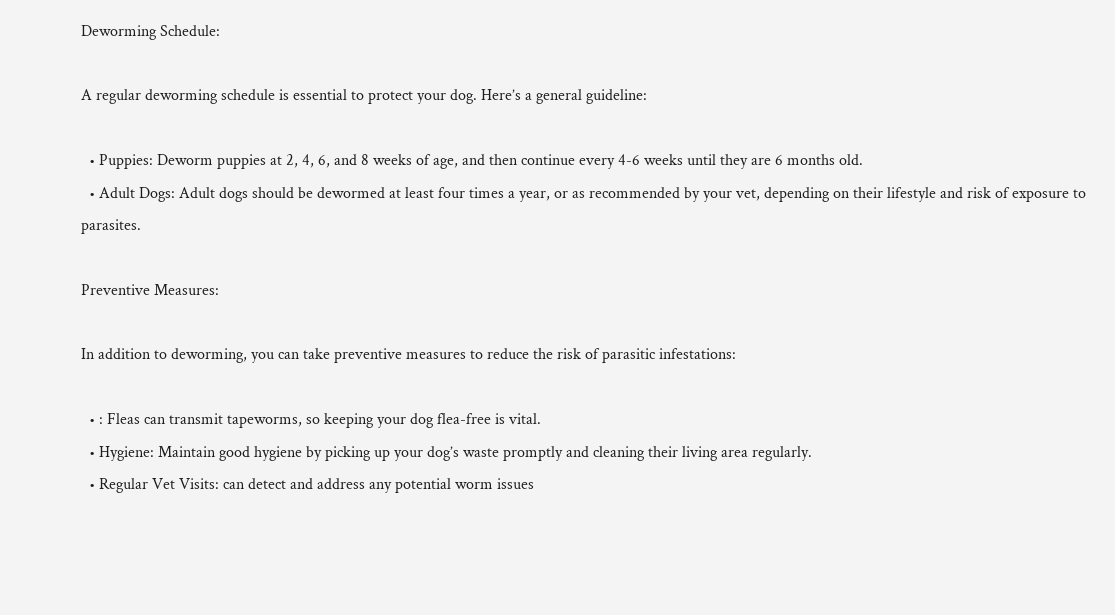Deworming Schedule:

A regular deworming schedule is essential to protect your dog. Here’s a general guideline:

  • Puppies: Deworm puppies at 2, 4, 6, and 8 weeks of age, and then continue every 4-6 weeks until they are 6 months old.
  • Adult Dogs: Adult dogs should be dewormed at least four times a year, or as recommended by your vet, depending on their lifestyle and risk of exposure to parasites.

Preventive Measures:

In addition to deworming, you can take preventive measures to reduce the risk of parasitic infestations:

  • : Fleas can transmit tapeworms, so keeping your dog flea-free is vital.
  • Hygiene: Maintain good hygiene by picking up your dog’s waste promptly and cleaning their living area regularly.
  • Regular Vet Visits: can detect and address any potential worm issues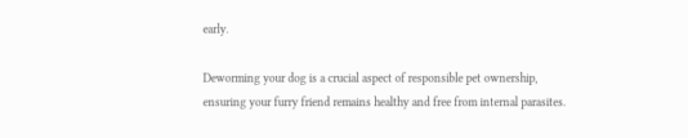early.

Deworming your dog is a crucial aspect of responsible pet ownership, ensuring your furry friend remains healthy and free from internal parasites.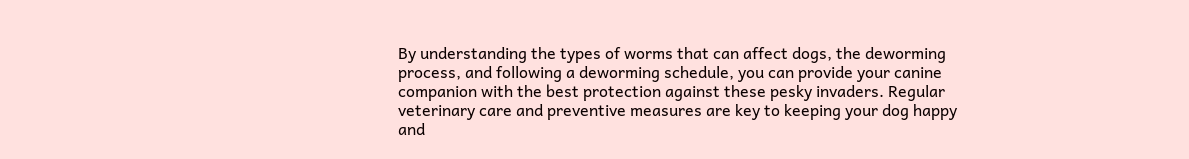By understanding the types of worms that can affect dogs, the deworming process, and following a deworming schedule, you can provide your canine companion with the best protection against these pesky invaders. Regular veterinary care and preventive measures are key to keeping your dog happy and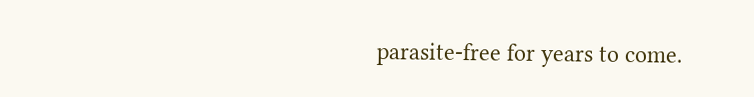parasite-free for years to come.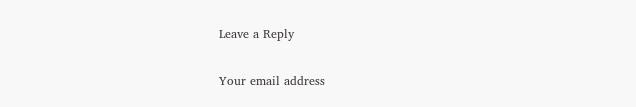Leave a Reply

Your email address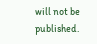will not be published.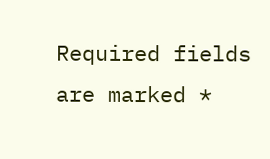Required fields are marked *